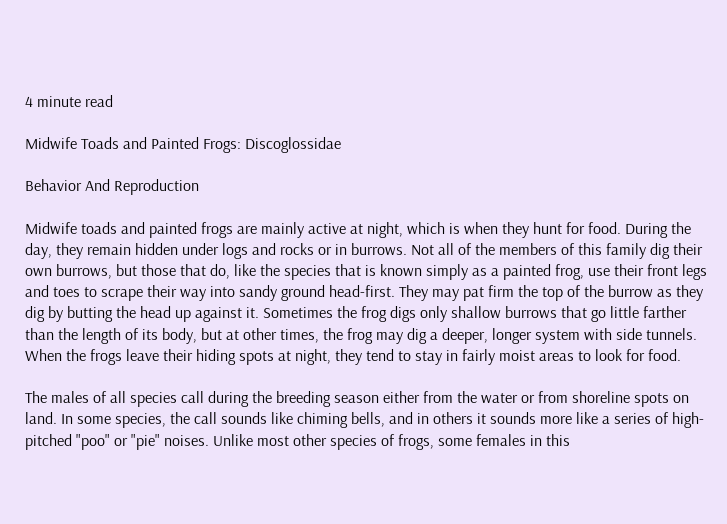4 minute read

Midwife Toads and Painted Frogs: Discoglossidae

Behavior And Reproduction

Midwife toads and painted frogs are mainly active at night, which is when they hunt for food. During the day, they remain hidden under logs and rocks or in burrows. Not all of the members of this family dig their own burrows, but those that do, like the species that is known simply as a painted frog, use their front legs and toes to scrape their way into sandy ground head-first. They may pat firm the top of the burrow as they dig by butting the head up against it. Sometimes the frog digs only shallow burrows that go little farther than the length of its body, but at other times, the frog may dig a deeper, longer system with side tunnels. When the frogs leave their hiding spots at night, they tend to stay in fairly moist areas to look for food.

The males of all species call during the breeding season either from the water or from shoreline spots on land. In some species, the call sounds like chiming bells, and in others it sounds more like a series of high-pitched "poo" or "pie" noises. Unlike most other species of frogs, some females in this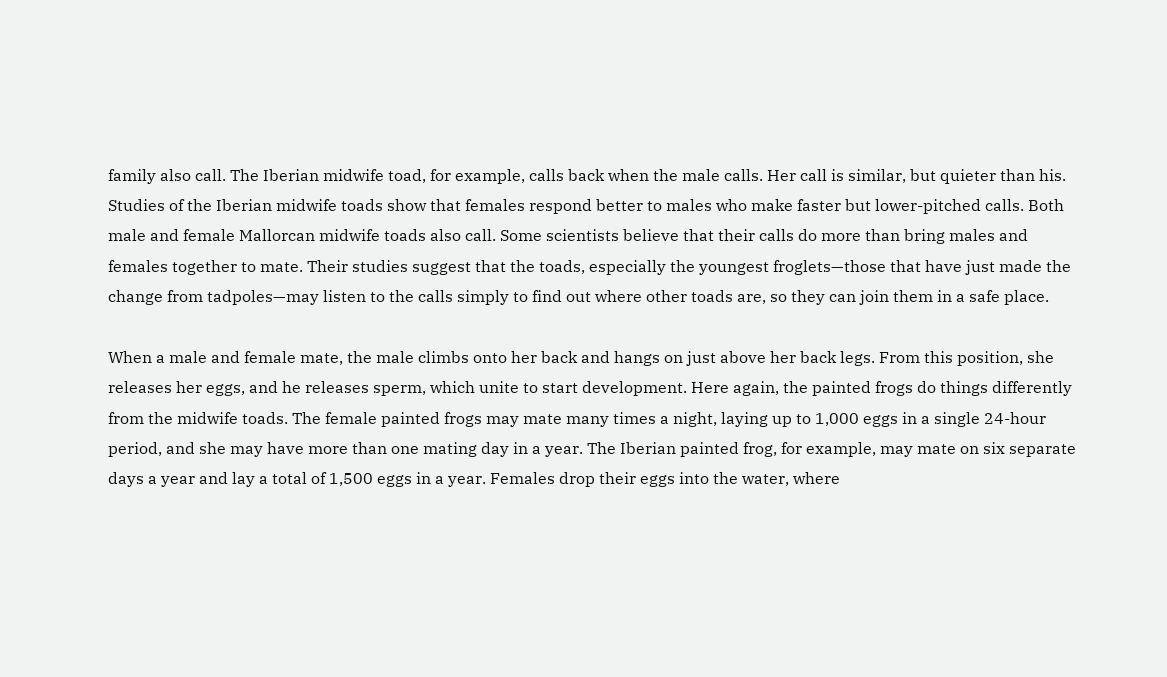family also call. The Iberian midwife toad, for example, calls back when the male calls. Her call is similar, but quieter than his. Studies of the Iberian midwife toads show that females respond better to males who make faster but lower-pitched calls. Both male and female Mallorcan midwife toads also call. Some scientists believe that their calls do more than bring males and females together to mate. Their studies suggest that the toads, especially the youngest froglets—those that have just made the change from tadpoles—may listen to the calls simply to find out where other toads are, so they can join them in a safe place.

When a male and female mate, the male climbs onto her back and hangs on just above her back legs. From this position, she releases her eggs, and he releases sperm, which unite to start development. Here again, the painted frogs do things differently from the midwife toads. The female painted frogs may mate many times a night, laying up to 1,000 eggs in a single 24-hour period, and she may have more than one mating day in a year. The Iberian painted frog, for example, may mate on six separate days a year and lay a total of 1,500 eggs in a year. Females drop their eggs into the water, where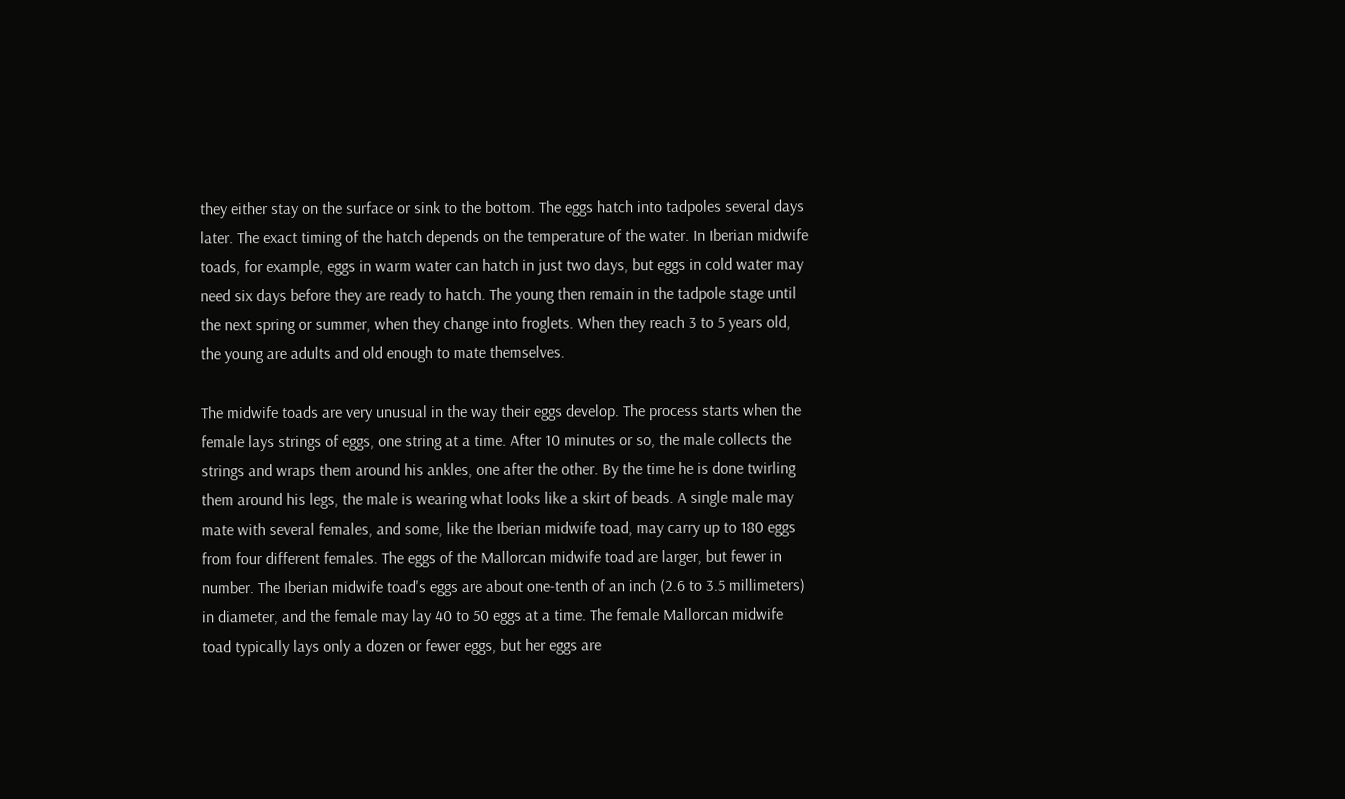they either stay on the surface or sink to the bottom. The eggs hatch into tadpoles several days later. The exact timing of the hatch depends on the temperature of the water. In Iberian midwife toads, for example, eggs in warm water can hatch in just two days, but eggs in cold water may need six days before they are ready to hatch. The young then remain in the tadpole stage until the next spring or summer, when they change into froglets. When they reach 3 to 5 years old, the young are adults and old enough to mate themselves.

The midwife toads are very unusual in the way their eggs develop. The process starts when the female lays strings of eggs, one string at a time. After 10 minutes or so, the male collects the strings and wraps them around his ankles, one after the other. By the time he is done twirling them around his legs, the male is wearing what looks like a skirt of beads. A single male may mate with several females, and some, like the Iberian midwife toad, may carry up to 180 eggs from four different females. The eggs of the Mallorcan midwife toad are larger, but fewer in number. The Iberian midwife toad's eggs are about one-tenth of an inch (2.6 to 3.5 millimeters) in diameter, and the female may lay 40 to 50 eggs at a time. The female Mallorcan midwife toad typically lays only a dozen or fewer eggs, but her eggs are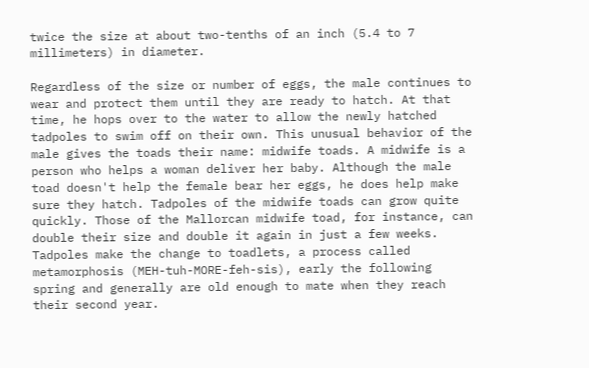twice the size at about two-tenths of an inch (5.4 to 7 millimeters) in diameter.

Regardless of the size or number of eggs, the male continues to wear and protect them until they are ready to hatch. At that time, he hops over to the water to allow the newly hatched tadpoles to swim off on their own. This unusual behavior of the male gives the toads their name: midwife toads. A midwife is a person who helps a woman deliver her baby. Although the male toad doesn't help the female bear her eggs, he does help make sure they hatch. Tadpoles of the midwife toads can grow quite quickly. Those of the Mallorcan midwife toad, for instance, can double their size and double it again in just a few weeks. Tadpoles make the change to toadlets, a process called metamorphosis (MEH-tuh-MORE-feh-sis), early the following spring and generally are old enough to mate when they reach their second year.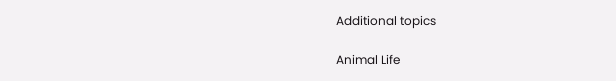Additional topics

Animal Life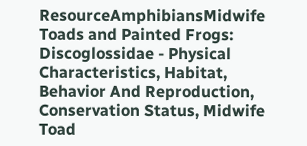ResourceAmphibiansMidwife Toads and Painted Frogs: Discoglossidae - Physical Characteristics, Habitat, Behavior And Reproduction, Conservation Status, Midwife Toad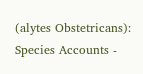(alytes Obstetricans): Species Accounts -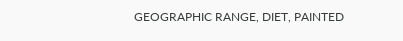GEOGRAPHIC RANGE, DIET, PAINTED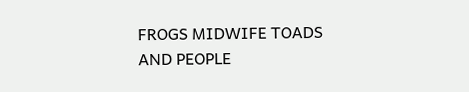FROGS MIDWIFE TOADS AND PEOPLE